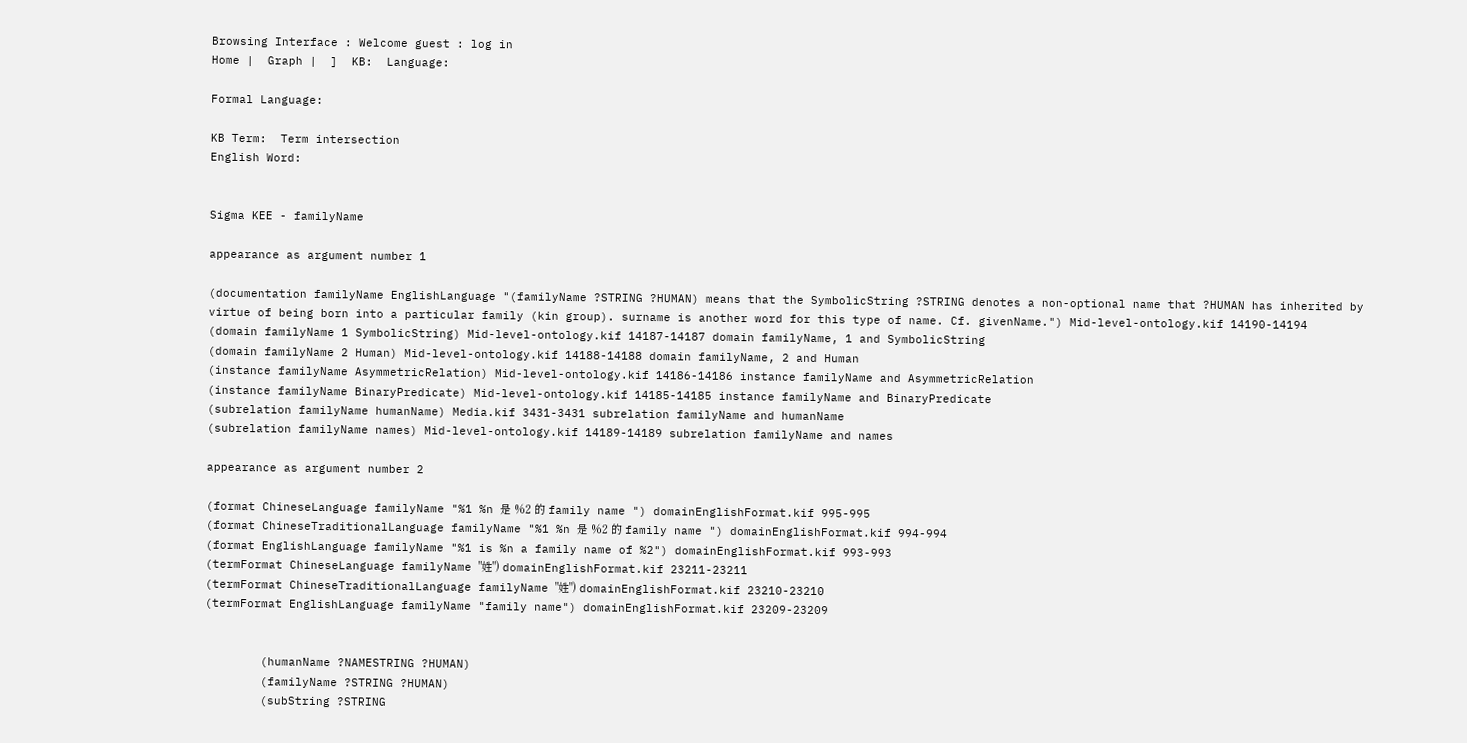Browsing Interface : Welcome guest : log in
Home |  Graph |  ]  KB:  Language:

Formal Language:

KB Term:  Term intersection
English Word:


Sigma KEE - familyName

appearance as argument number 1

(documentation familyName EnglishLanguage "(familyName ?STRING ?HUMAN) means that the SymbolicString ?STRING denotes a non-optional name that ?HUMAN has inherited by virtue of being born into a particular family (kin group). surname is another word for this type of name. Cf. givenName.") Mid-level-ontology.kif 14190-14194
(domain familyName 1 SymbolicString) Mid-level-ontology.kif 14187-14187 domain familyName, 1 and SymbolicString
(domain familyName 2 Human) Mid-level-ontology.kif 14188-14188 domain familyName, 2 and Human
(instance familyName AsymmetricRelation) Mid-level-ontology.kif 14186-14186 instance familyName and AsymmetricRelation
(instance familyName BinaryPredicate) Mid-level-ontology.kif 14185-14185 instance familyName and BinaryPredicate
(subrelation familyName humanName) Media.kif 3431-3431 subrelation familyName and humanName
(subrelation familyName names) Mid-level-ontology.kif 14189-14189 subrelation familyName and names

appearance as argument number 2

(format ChineseLanguage familyName "%1 %n 是 %2 的 family name ") domainEnglishFormat.kif 995-995
(format ChineseTraditionalLanguage familyName "%1 %n 是 %2 的 family name ") domainEnglishFormat.kif 994-994
(format EnglishLanguage familyName "%1 is %n a family name of %2") domainEnglishFormat.kif 993-993
(termFormat ChineseLanguage familyName "姓") domainEnglishFormat.kif 23211-23211
(termFormat ChineseTraditionalLanguage familyName "姓") domainEnglishFormat.kif 23210-23210
(termFormat EnglishLanguage familyName "family name") domainEnglishFormat.kif 23209-23209


        (humanName ?NAMESTRING ?HUMAN)
        (familyName ?STRING ?HUMAN)
        (subString ?STRING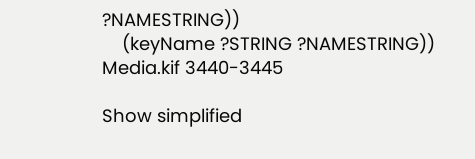?NAMESTRING))
    (keyName ?STRING ?NAMESTRING))
Media.kif 3440-3445

Show simplified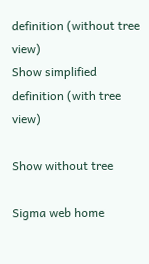definition (without tree view)
Show simplified definition (with tree view)

Show without tree

Sigma web home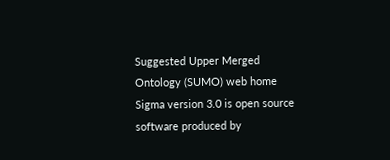Suggested Upper Merged Ontology (SUMO) web home
Sigma version 3.0 is open source software produced by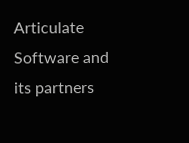Articulate Software and its partners